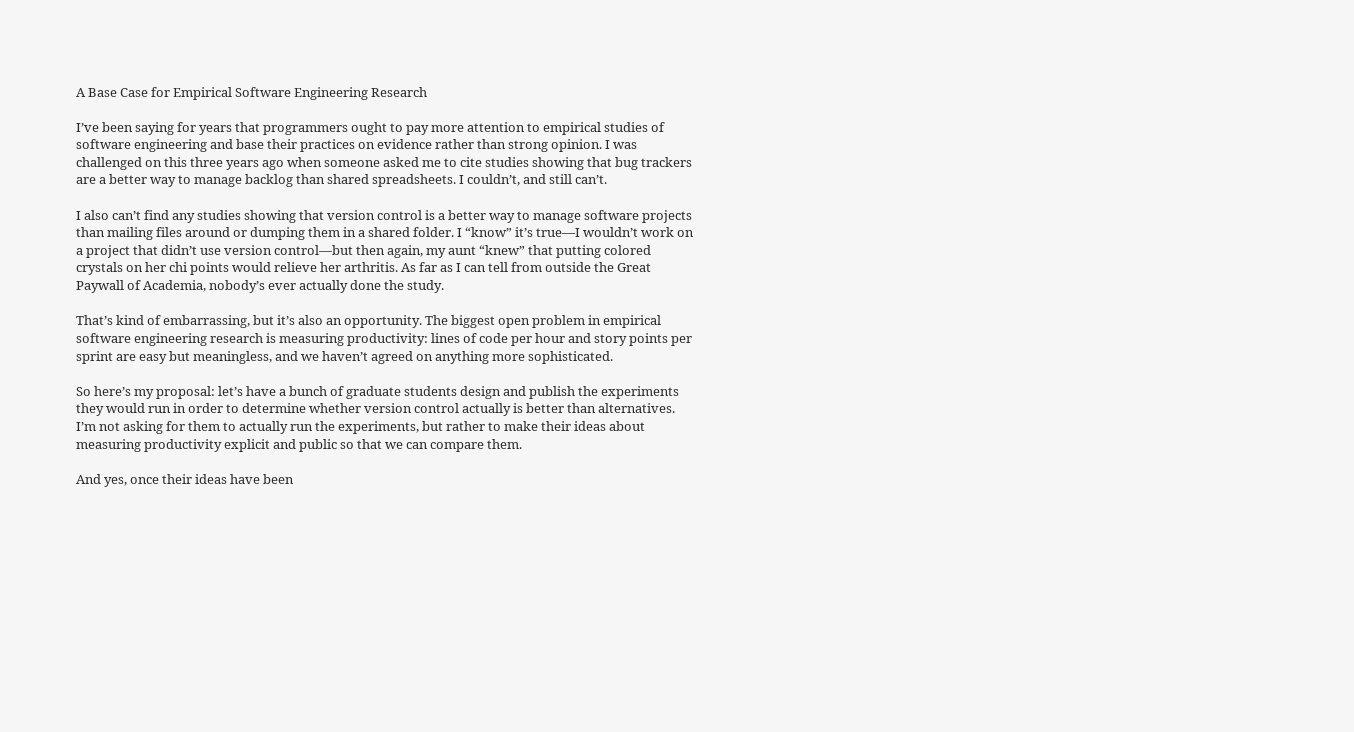A Base Case for Empirical Software Engineering Research

I’ve been saying for years that programmers ought to pay more attention to empirical studies of software engineering and base their practices on evidence rather than strong opinion. I was challenged on this three years ago when someone asked me to cite studies showing that bug trackers are a better way to manage backlog than shared spreadsheets. I couldn’t, and still can’t.

I also can’t find any studies showing that version control is a better way to manage software projects than mailing files around or dumping them in a shared folder. I “know” it’s true—I wouldn’t work on a project that didn’t use version control—but then again, my aunt “knew” that putting colored crystals on her chi points would relieve her arthritis. As far as I can tell from outside the Great Paywall of Academia, nobody’s ever actually done the study.

That’s kind of embarrassing, but it’s also an opportunity. The biggest open problem in empirical software engineering research is measuring productivity: lines of code per hour and story points per sprint are easy but meaningless, and we haven’t agreed on anything more sophisticated.

So here’s my proposal: let’s have a bunch of graduate students design and publish the experiments they would run in order to determine whether version control actually is better than alternatives. I’m not asking for them to actually run the experiments, but rather to make their ideas about measuring productivity explicit and public so that we can compare them.

And yes, once their ideas have been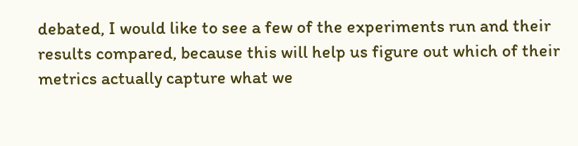debated, I would like to see a few of the experiments run and their results compared, because this will help us figure out which of their metrics actually capture what we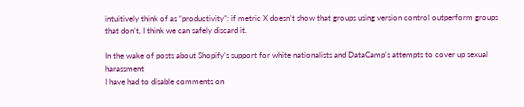intuitively think of as “productivity”: if metric X doesn’t show that groups using version control outperform groups that don’t, I think we can safely discard it.

In the wake of posts about Shopify's support for white nationalists and DataCamp's attempts to cover up sexual harassment
I have had to disable comments on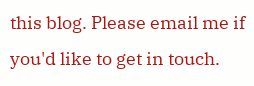this blog. Please email me if you'd like to get in touch.